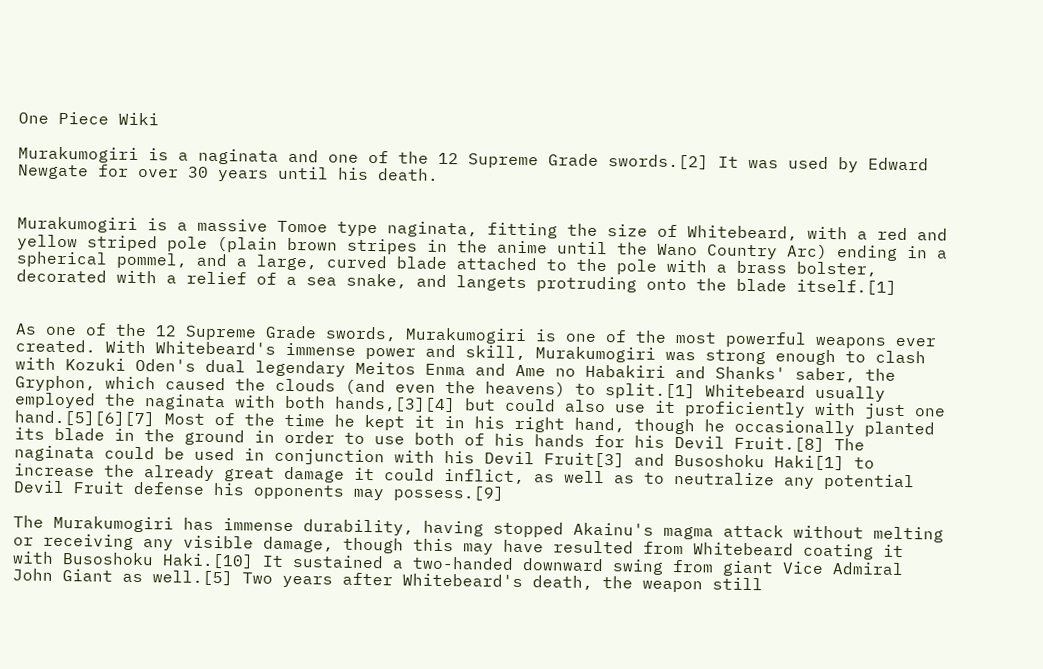One Piece Wiki

Murakumogiri is a naginata and one of the 12 Supreme Grade swords.[2] It was used by Edward Newgate for over 30 years until his death.


Murakumogiri is a massive Tomoe type naginata, fitting the size of Whitebeard, with a red and yellow striped pole (plain brown stripes in the anime until the Wano Country Arc) ending in a spherical pommel, and a large, curved blade attached to the pole with a brass bolster, decorated with a relief of a sea snake, and langets protruding onto the blade itself.[1]


As one of the 12 Supreme Grade swords, Murakumogiri is one of the most powerful weapons ever created. With Whitebeard's immense power and skill, Murakumogiri was strong enough to clash with Kozuki Oden's dual legendary Meitos Enma and Ame no Habakiri and Shanks' saber, the Gryphon, which caused the clouds (and even the heavens) to split.[1] Whitebeard usually employed the naginata with both hands,[3][4] but could also use it proficiently with just one hand.[5][6][7] Most of the time he kept it in his right hand, though he occasionally planted its blade in the ground in order to use both of his hands for his Devil Fruit.[8] The naginata could be used in conjunction with his Devil Fruit[3] and Busoshoku Haki[1] to increase the already great damage it could inflict, as well as to neutralize any potential Devil Fruit defense his opponents may possess.[9]

The Murakumogiri has immense durability, having stopped Akainu's magma attack without melting or receiving any visible damage, though this may have resulted from Whitebeard coating it with Busoshoku Haki.[10] It sustained a two-handed downward swing from giant Vice Admiral John Giant as well.[5] Two years after Whitebeard's death, the weapon still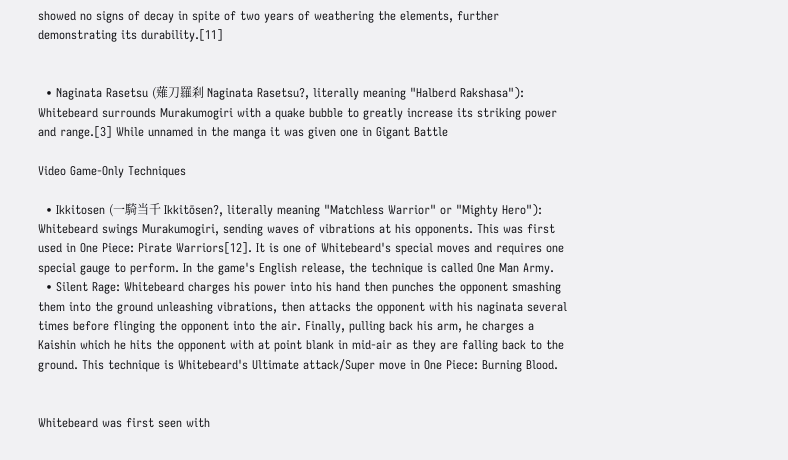showed no signs of decay in spite of two years of weathering the elements, further demonstrating its durability.[11]


  • Naginata Rasetsu (薙刀羅刹 Naginata Rasetsu?, literally meaning "Halberd Rakshasa"): Whitebeard surrounds Murakumogiri with a quake bubble to greatly increase its striking power and range.[3] While unnamed in the manga it was given one in Gigant Battle

Video Game-Only Techniques

  • Ikkitosen (一騎当千 Ikkitōsen?, literally meaning "Matchless Warrior" or "Mighty Hero"): Whitebeard swings Murakumogiri, sending waves of vibrations at his opponents. This was first used in One Piece: Pirate Warriors[12]. It is one of Whitebeard's special moves and requires one special gauge to perform. In the game's English release, the technique is called One Man Army.
  • Silent Rage: Whitebeard charges his power into his hand then punches the opponent smashing them into the ground unleashing vibrations, then attacks the opponent with his naginata several times before flinging the opponent into the air. Finally, pulling back his arm, he charges a Kaishin which he hits the opponent with at point blank in mid-air as they are falling back to the ground. This technique is Whitebeard's Ultimate attack/Super move in One Piece: Burning Blood.


Whitebeard was first seen with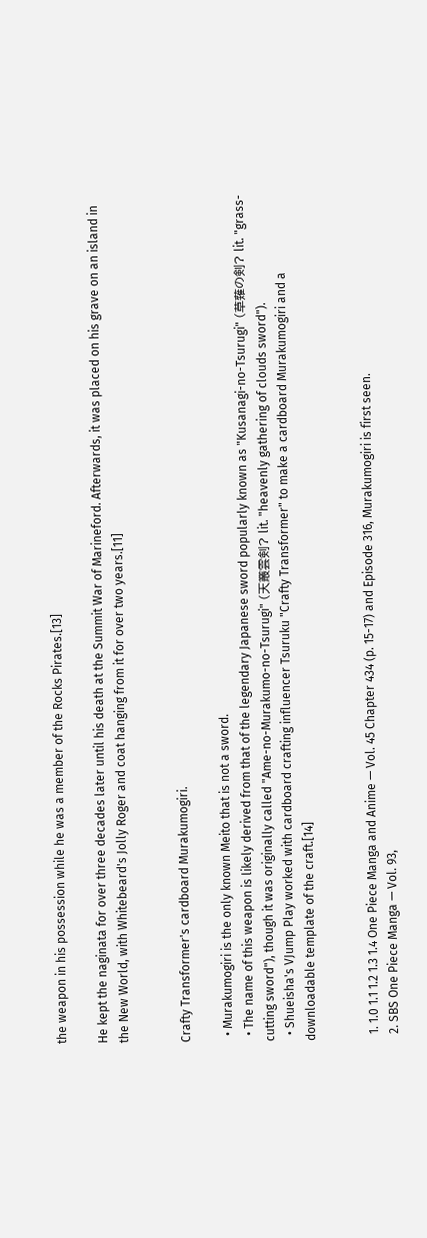the weapon in his possession while he was a member of the Rocks Pirates.[13]

He kept the naginata for over three decades later until his death at the Summit War of Marineford. Afterwards, it was placed on his grave on an island in the New World, with Whitebeard's Jolly Roger and coat hanging from it for over two years.[11]


Crafty Transformer's cardboard Murakumogiri.

  • Murakumogiri is the only known Meito that is not a sword.
  • The name of this weapon is likely derived from that of the legendary Japanese sword popularly known as "Kusanagi-no-Tsurugi" (草薙の剣? lit. "grass-cutting sword"), though it was originally called "Ame-no-Murakumo-no-Tsurugi" (天叢雲剣? lit. "heavenly gathering of clouds sword").
  • Shueisha's VJump Play worked with cardboard crafting influencer Tsuruku "Crafty Transformer" to make a cardboard Murakumogiri and a downloadable template of the craft.[14]


  1. 1.0 1.1 1.2 1.3 1.4 One Piece Manga and Anime — Vol. 45 Chapter 434 (p. 15-17) and Episode 316, Murakumogiri is first seen.
  2. SBS One Piece Manga — Vol. 93,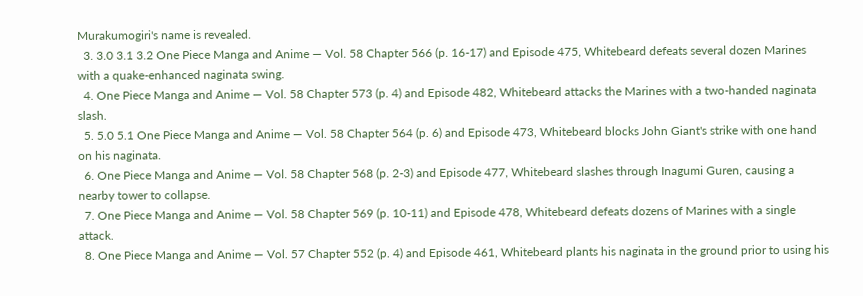Murakumogiri's name is revealed.
  3. 3.0 3.1 3.2 One Piece Manga and Anime — Vol. 58 Chapter 566 (p. 16-17) and Episode 475, Whitebeard defeats several dozen Marines with a quake-enhanced naginata swing.
  4. One Piece Manga and Anime — Vol. 58 Chapter 573 (p. 4) and Episode 482, Whitebeard attacks the Marines with a two-handed naginata slash.
  5. 5.0 5.1 One Piece Manga and Anime — Vol. 58 Chapter 564 (p. 6) and Episode 473, Whitebeard blocks John Giant's strike with one hand on his naginata.
  6. One Piece Manga and Anime — Vol. 58 Chapter 568 (p. 2-3) and Episode 477, Whitebeard slashes through Inagumi Guren, causing a nearby tower to collapse.
  7. One Piece Manga and Anime — Vol. 58 Chapter 569 (p. 10-11) and Episode 478, Whitebeard defeats dozens of Marines with a single attack.
  8. One Piece Manga and Anime — Vol. 57 Chapter 552 (p. 4) and Episode 461, Whitebeard plants his naginata in the ground prior to using his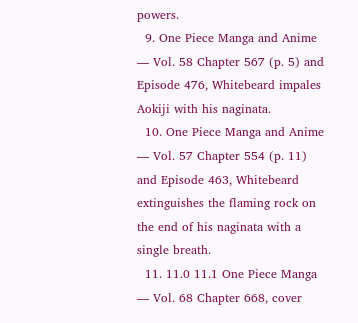powers.
  9. One Piece Manga and Anime — Vol. 58 Chapter 567 (p. 5) and Episode 476, Whitebeard impales Aokiji with his naginata.
  10. One Piece Manga and Anime — Vol. 57 Chapter 554 (p. 11) and Episode 463, Whitebeard extinguishes the flaming rock on the end of his naginata with a single breath.
  11. 11.0 11.1 One Piece Manga — Vol. 68 Chapter 668, cover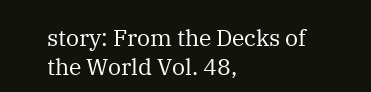story: From the Decks of the World Vol. 48,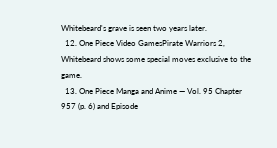Whitebeard's grave is seen two years later.
  12. One Piece Video GamesPirate Warriors 2, Whitebeard shows some special moves exclusive to the game.
  13. One Piece Manga and Anime — Vol. 95 Chapter 957 (p. 6) and Episode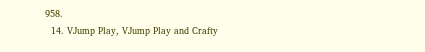958.
  14. VJump Play, VJump Play and Crafty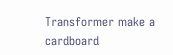Transformer make a cardboard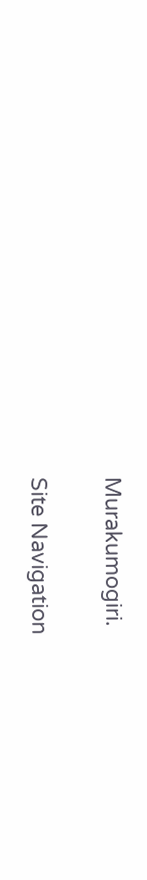Murakumogiri.

Site Navigation